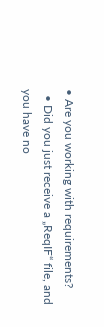• Are you working with requirements?
  • Did you just receive a „ReqIF“ file, and you have no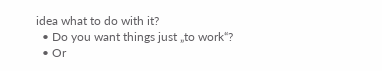idea what to do with it?
  • Do you want things just „to work“?
  • Or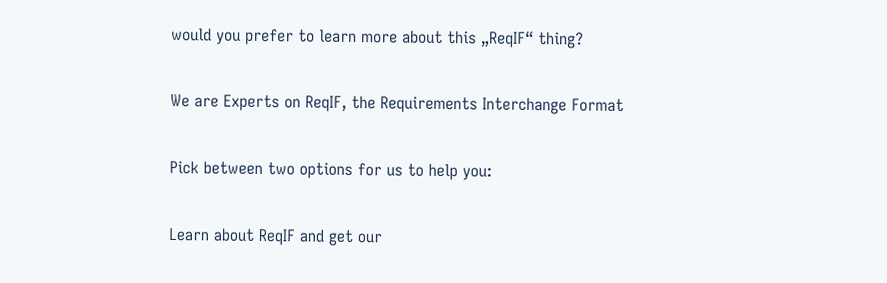would you prefer to learn more about this „ReqIF“ thing?

We are Experts on ReqIF, the Requirements Interchange Format

Pick between two options for us to help you:

Learn about ReqIF and get our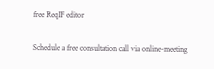free ReqIF editor

Schedule a free consultation call via online-meeting